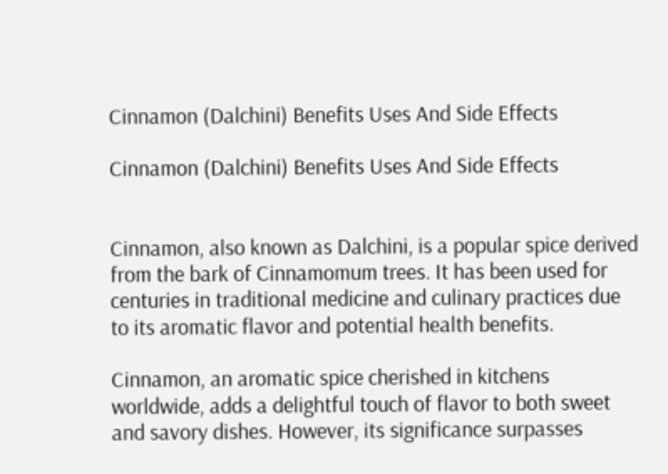Cinnamon (Dalchini) Benefits Uses And Side Effects

Cinnamon (Dalchini) Benefits Uses And Side Effects


Cinnamon, also known as Dalchini, is a popular spice derived from the bark of Cinnamomum trees. It has been used for centuries in traditional medicine and culinary practices due to its aromatic flavor and potential health benefits.

Cinnamon, an aromatic spice cherished in kitchens worldwide, adds a delightful touch of flavor to both sweet and savory dishes. However, its significance surpasses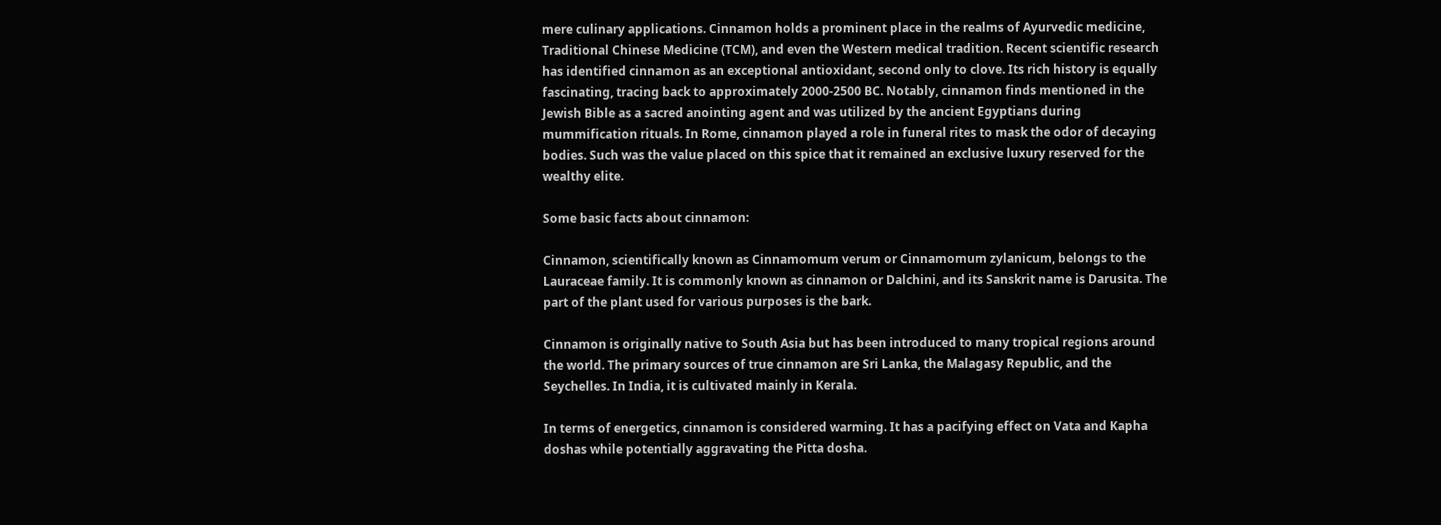mere culinary applications. Cinnamon holds a prominent place in the realms of Ayurvedic medicine, Traditional Chinese Medicine (TCM), and even the Western medical tradition. Recent scientific research has identified cinnamon as an exceptional antioxidant, second only to clove. Its rich history is equally fascinating, tracing back to approximately 2000-2500 BC. Notably, cinnamon finds mentioned in the Jewish Bible as a sacred anointing agent and was utilized by the ancient Egyptians during mummification rituals. In Rome, cinnamon played a role in funeral rites to mask the odor of decaying bodies. Such was the value placed on this spice that it remained an exclusive luxury reserved for the wealthy elite.

Some basic facts about cinnamon:

Cinnamon, scientifically known as Cinnamomum verum or Cinnamomum zylanicum, belongs to the Lauraceae family. It is commonly known as cinnamon or Dalchini, and its Sanskrit name is Darusita. The part of the plant used for various purposes is the bark.

Cinnamon is originally native to South Asia but has been introduced to many tropical regions around the world. The primary sources of true cinnamon are Sri Lanka, the Malagasy Republic, and the Seychelles. In India, it is cultivated mainly in Kerala.

In terms of energetics, cinnamon is considered warming. It has a pacifying effect on Vata and Kapha doshas while potentially aggravating the Pitta dosha.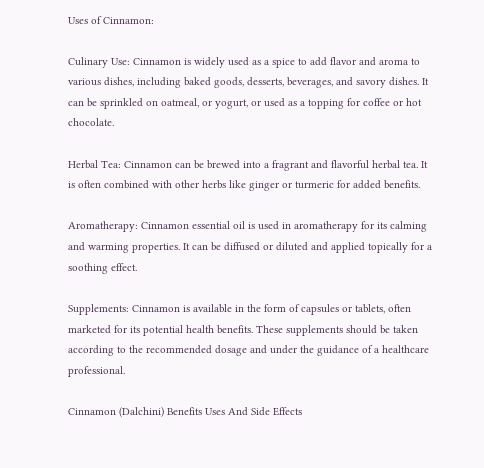Uses of Cinnamon:

Culinary Use: Cinnamon is widely used as a spice to add flavor and aroma to various dishes, including baked goods, desserts, beverages, and savory dishes. It can be sprinkled on oatmeal, or yogurt, or used as a topping for coffee or hot chocolate.

Herbal Tea: Cinnamon can be brewed into a fragrant and flavorful herbal tea. It is often combined with other herbs like ginger or turmeric for added benefits.

Aromatherapy: Cinnamon essential oil is used in aromatherapy for its calming and warming properties. It can be diffused or diluted and applied topically for a soothing effect.

Supplements: Cinnamon is available in the form of capsules or tablets, often marketed for its potential health benefits. These supplements should be taken according to the recommended dosage and under the guidance of a healthcare professional.

Cinnamon (Dalchini) Benefits Uses And Side Effects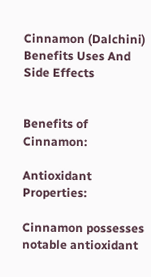Cinnamon (Dalchini) Benefits Uses And Side Effects


Benefits of Cinnamon:

Antioxidant Properties:

Cinnamon possesses notable antioxidant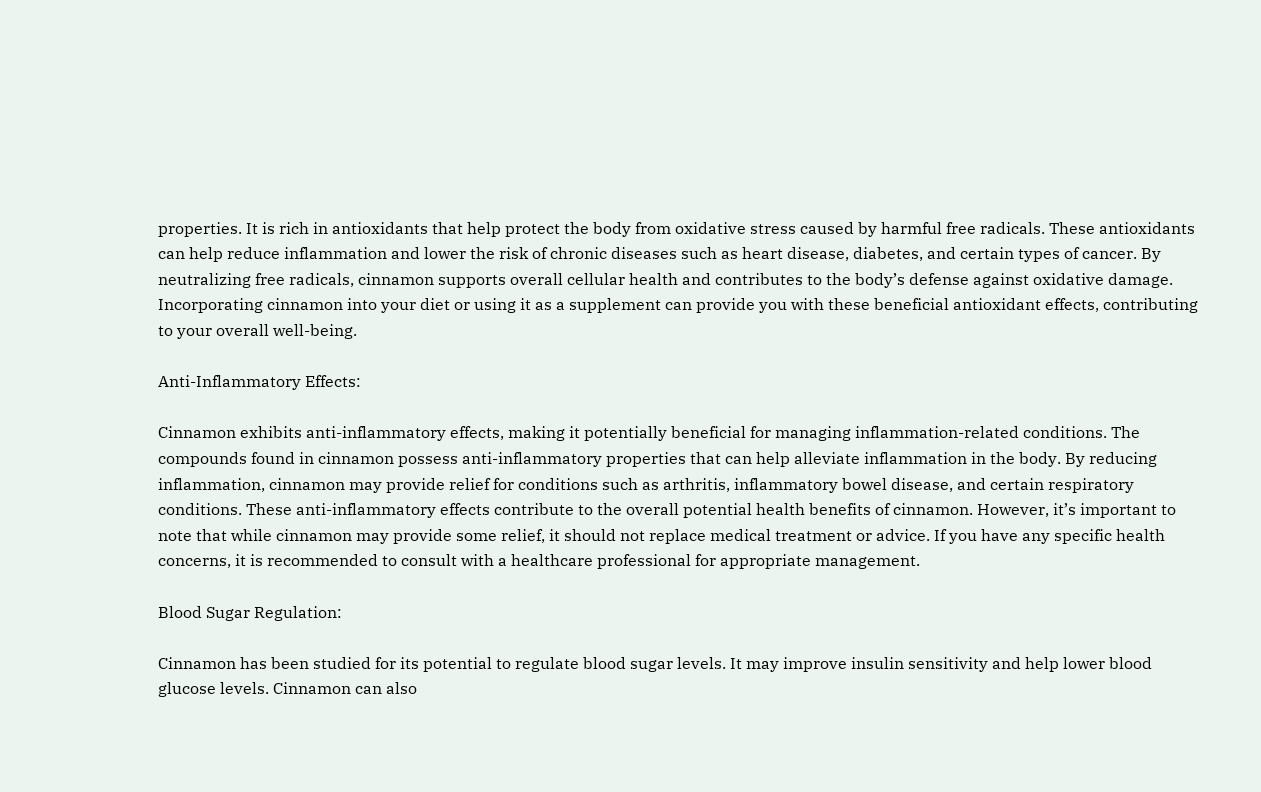properties. It is rich in antioxidants that help protect the body from oxidative stress caused by harmful free radicals. These antioxidants can help reduce inflammation and lower the risk of chronic diseases such as heart disease, diabetes, and certain types of cancer. By neutralizing free radicals, cinnamon supports overall cellular health and contributes to the body’s defense against oxidative damage. Incorporating cinnamon into your diet or using it as a supplement can provide you with these beneficial antioxidant effects, contributing to your overall well-being.

Anti-Inflammatory Effects:

Cinnamon exhibits anti-inflammatory effects, making it potentially beneficial for managing inflammation-related conditions. The compounds found in cinnamon possess anti-inflammatory properties that can help alleviate inflammation in the body. By reducing inflammation, cinnamon may provide relief for conditions such as arthritis, inflammatory bowel disease, and certain respiratory conditions. These anti-inflammatory effects contribute to the overall potential health benefits of cinnamon. However, it’s important to note that while cinnamon may provide some relief, it should not replace medical treatment or advice. If you have any specific health concerns, it is recommended to consult with a healthcare professional for appropriate management.

Blood Sugar Regulation:

Cinnamon has been studied for its potential to regulate blood sugar levels. It may improve insulin sensitivity and help lower blood glucose levels. Cinnamon can also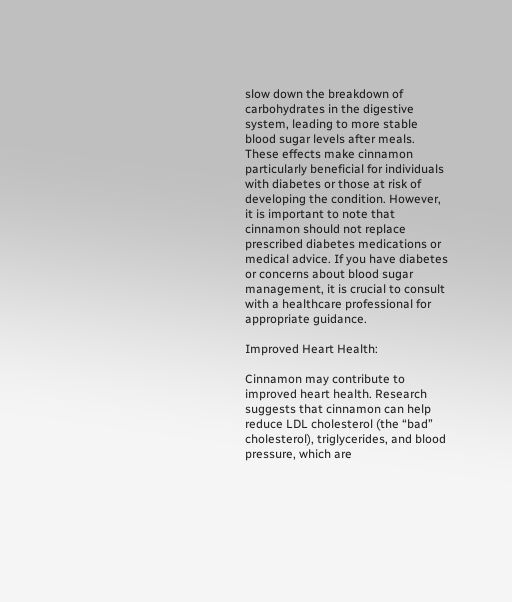slow down the breakdown of carbohydrates in the digestive system, leading to more stable blood sugar levels after meals. These effects make cinnamon particularly beneficial for individuals with diabetes or those at risk of developing the condition. However, it is important to note that cinnamon should not replace prescribed diabetes medications or medical advice. If you have diabetes or concerns about blood sugar management, it is crucial to consult with a healthcare professional for appropriate guidance.

Improved Heart Health:

Cinnamon may contribute to improved heart health. Research suggests that cinnamon can help reduce LDL cholesterol (the “bad” cholesterol), triglycerides, and blood pressure, which are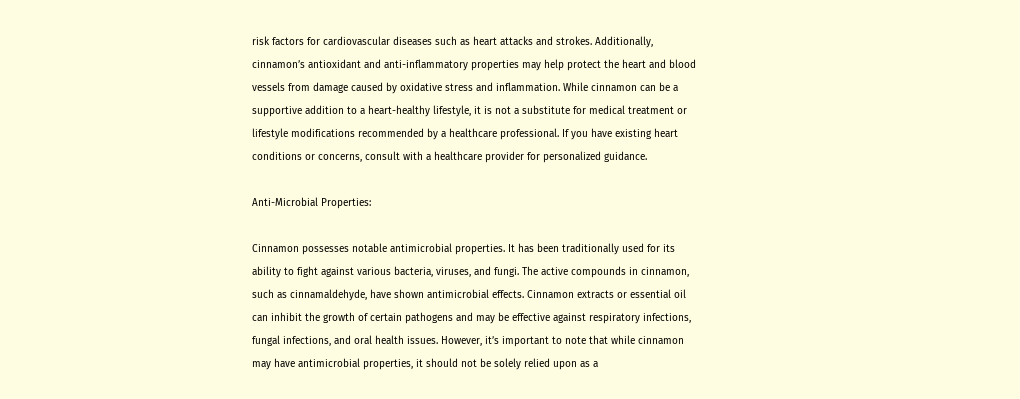risk factors for cardiovascular diseases such as heart attacks and strokes. Additionally, cinnamon’s antioxidant and anti-inflammatory properties may help protect the heart and blood vessels from damage caused by oxidative stress and inflammation. While cinnamon can be a supportive addition to a heart-healthy lifestyle, it is not a substitute for medical treatment or lifestyle modifications recommended by a healthcare professional. If you have existing heart conditions or concerns, consult with a healthcare provider for personalized guidance.

Anti-Microbial Properties:

Cinnamon possesses notable antimicrobial properties. It has been traditionally used for its ability to fight against various bacteria, viruses, and fungi. The active compounds in cinnamon, such as cinnamaldehyde, have shown antimicrobial effects. Cinnamon extracts or essential oil can inhibit the growth of certain pathogens and may be effective against respiratory infections, fungal infections, and oral health issues. However, it’s important to note that while cinnamon may have antimicrobial properties, it should not be solely relied upon as a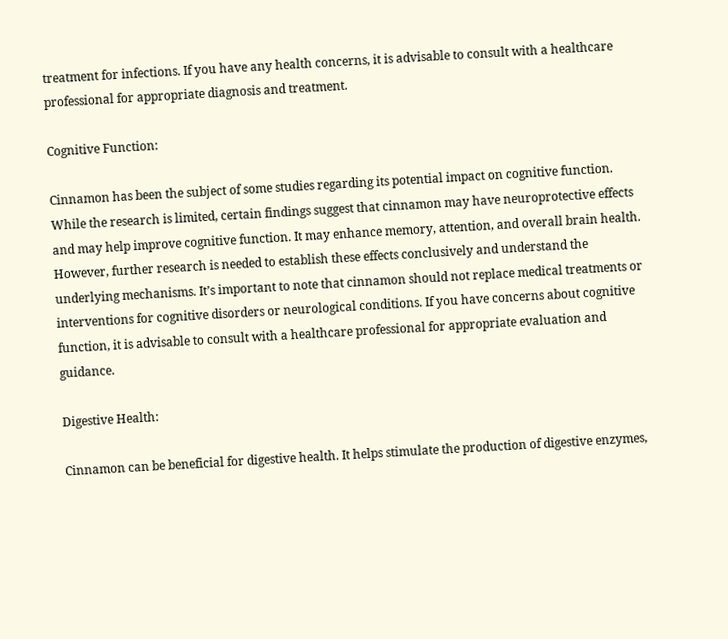treatment for infections. If you have any health concerns, it is advisable to consult with a healthcare professional for appropriate diagnosis and treatment.

Cognitive Function:

Cinnamon has been the subject of some studies regarding its potential impact on cognitive function. While the research is limited, certain findings suggest that cinnamon may have neuroprotective effects and may help improve cognitive function. It may enhance memory, attention, and overall brain health. However, further research is needed to establish these effects conclusively and understand the underlying mechanisms. It’s important to note that cinnamon should not replace medical treatments or interventions for cognitive disorders or neurological conditions. If you have concerns about cognitive function, it is advisable to consult with a healthcare professional for appropriate evaluation and guidance.

Digestive Health:

Cinnamon can be beneficial for digestive health. It helps stimulate the production of digestive enzymes,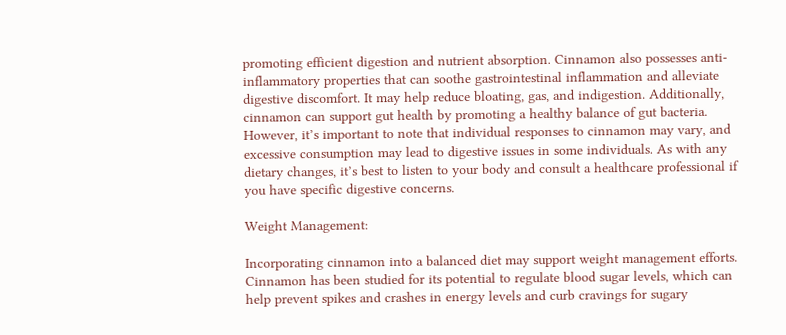promoting efficient digestion and nutrient absorption. Cinnamon also possesses anti-inflammatory properties that can soothe gastrointestinal inflammation and alleviate digestive discomfort. It may help reduce bloating, gas, and indigestion. Additionally, cinnamon can support gut health by promoting a healthy balance of gut bacteria. However, it’s important to note that individual responses to cinnamon may vary, and excessive consumption may lead to digestive issues in some individuals. As with any dietary changes, it’s best to listen to your body and consult a healthcare professional if you have specific digestive concerns.

Weight Management:

Incorporating cinnamon into a balanced diet may support weight management efforts. Cinnamon has been studied for its potential to regulate blood sugar levels, which can help prevent spikes and crashes in energy levels and curb cravings for sugary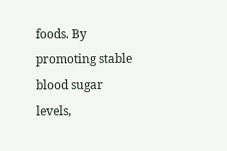foods. By promoting stable blood sugar levels,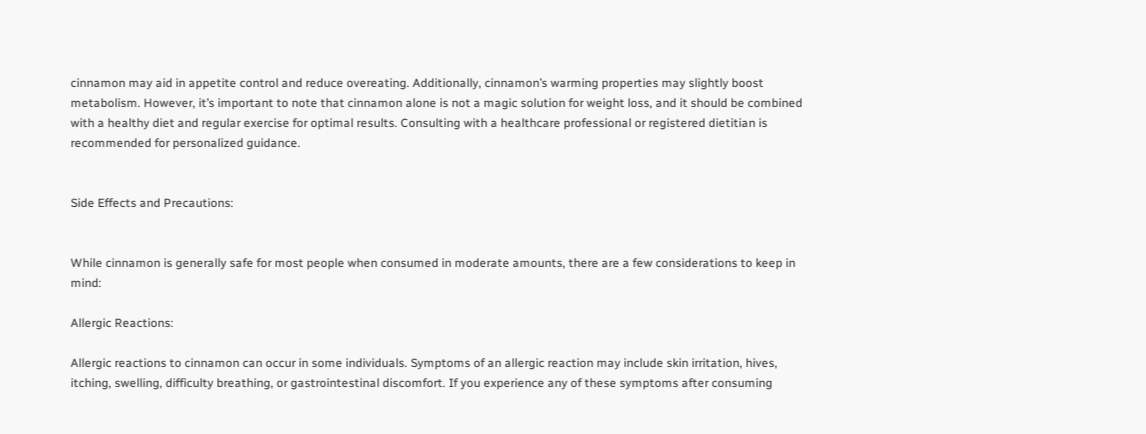cinnamon may aid in appetite control and reduce overeating. Additionally, cinnamon’s warming properties may slightly boost metabolism. However, it’s important to note that cinnamon alone is not a magic solution for weight loss, and it should be combined with a healthy diet and regular exercise for optimal results. Consulting with a healthcare professional or registered dietitian is recommended for personalized guidance.


Side Effects and Precautions:


While cinnamon is generally safe for most people when consumed in moderate amounts, there are a few considerations to keep in mind:

Allergic Reactions:

Allergic reactions to cinnamon can occur in some individuals. Symptoms of an allergic reaction may include skin irritation, hives, itching, swelling, difficulty breathing, or gastrointestinal discomfort. If you experience any of these symptoms after consuming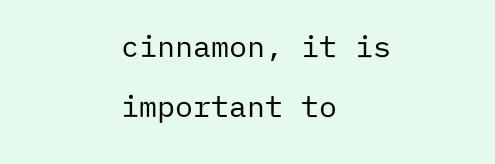cinnamon, it is important to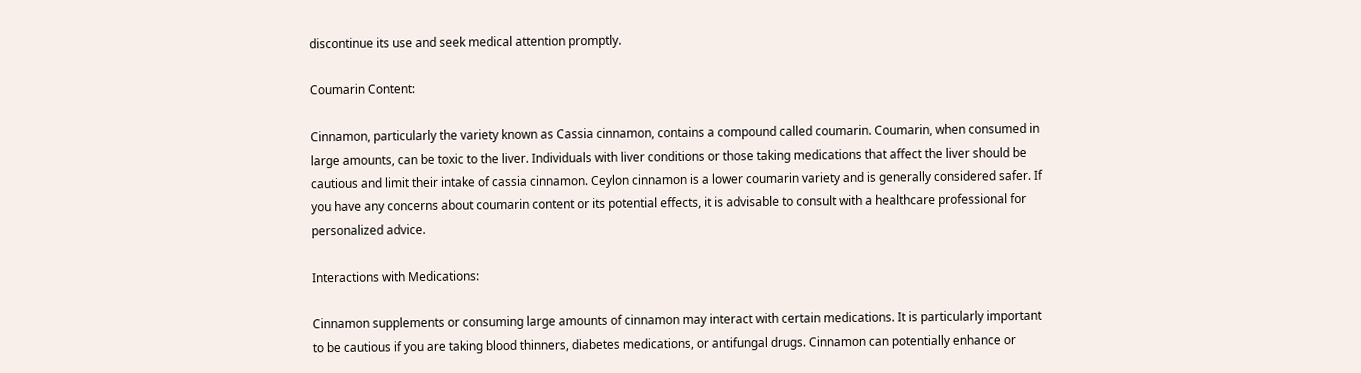discontinue its use and seek medical attention promptly.

Coumarin Content:

Cinnamon, particularly the variety known as Cassia cinnamon, contains a compound called coumarin. Coumarin, when consumed in large amounts, can be toxic to the liver. Individuals with liver conditions or those taking medications that affect the liver should be cautious and limit their intake of cassia cinnamon. Ceylon cinnamon is a lower coumarin variety and is generally considered safer. If you have any concerns about coumarin content or its potential effects, it is advisable to consult with a healthcare professional for personalized advice.

Interactions with Medications:

Cinnamon supplements or consuming large amounts of cinnamon may interact with certain medications. It is particularly important to be cautious if you are taking blood thinners, diabetes medications, or antifungal drugs. Cinnamon can potentially enhance or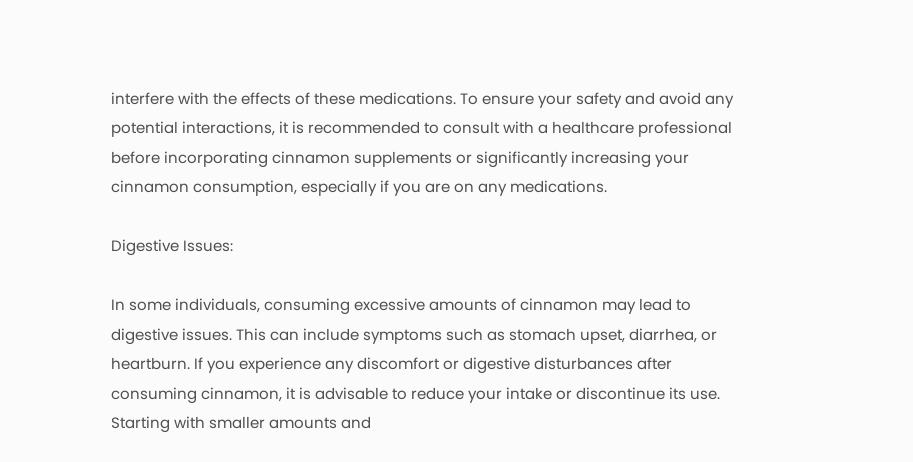interfere with the effects of these medications. To ensure your safety and avoid any potential interactions, it is recommended to consult with a healthcare professional before incorporating cinnamon supplements or significantly increasing your cinnamon consumption, especially if you are on any medications.

Digestive Issues:

In some individuals, consuming excessive amounts of cinnamon may lead to digestive issues. This can include symptoms such as stomach upset, diarrhea, or heartburn. If you experience any discomfort or digestive disturbances after consuming cinnamon, it is advisable to reduce your intake or discontinue its use. Starting with smaller amounts and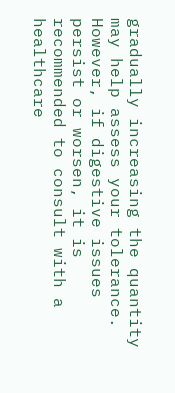gradually increasing the quantity may help assess your tolerance. However, if digestive issues persist or worsen, it is recommended to consult with a healthcare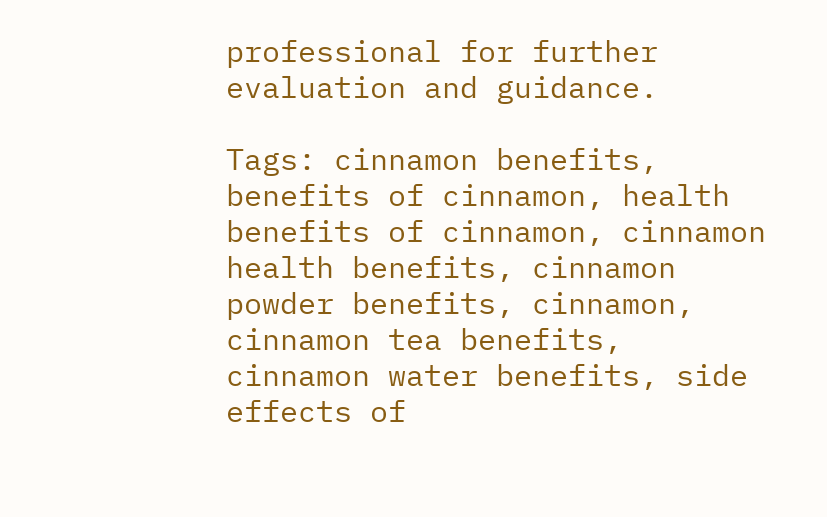professional for further evaluation and guidance.

Tags: cinnamon benefits, benefits of cinnamon, health benefits of cinnamon, cinnamon health benefits, cinnamon powder benefits, cinnamon, cinnamon tea benefits, cinnamon water benefits, side effects of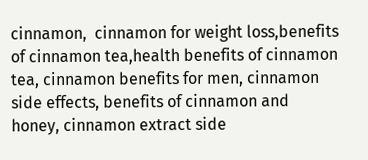cinnamon,  cinnamon for weight loss,benefits of cinnamon tea,health benefits of cinnamon tea, cinnamon benefits for men, cinnamon side effects, benefits of cinnamon and honey, cinnamon extract side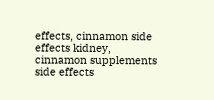effects, cinnamon side effects kidney, cinnamon supplements side effects